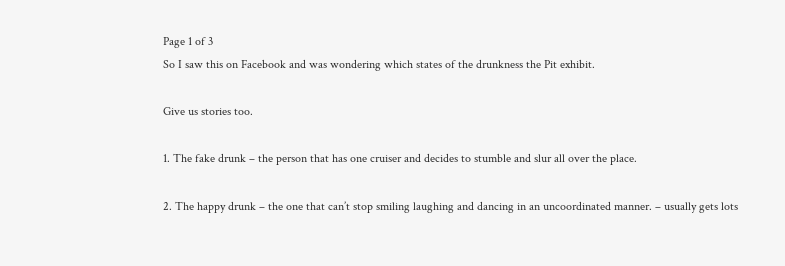Page 1 of 3
So I saw this on Facebook and was wondering which states of the drunkness the Pit exhibit.

Give us stories too.

1. The fake drunk – the person that has one cruiser and decides to stumble and slur all over the place.

2. The happy drunk – the one that can’t stop smiling laughing and dancing in an uncoordinated manner. – usually gets lots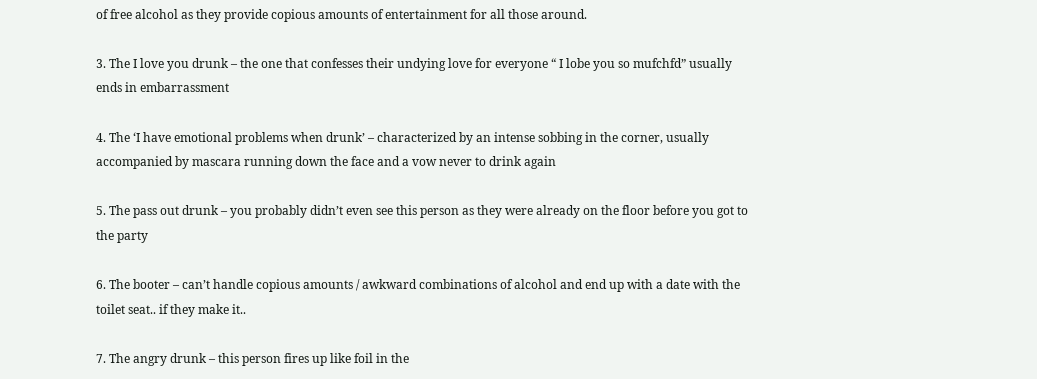of free alcohol as they provide copious amounts of entertainment for all those around.

3. The I love you drunk – the one that confesses their undying love for everyone “ I lobe you so mufchfd” usually ends in embarrassment

4. The ‘I have emotional problems when drunk’ – characterized by an intense sobbing in the corner, usually accompanied by mascara running down the face and a vow never to drink again

5. The pass out drunk – you probably didn’t even see this person as they were already on the floor before you got to the party

6. The booter – can’t handle copious amounts / awkward combinations of alcohol and end up with a date with the toilet seat.. if they make it..

7. The angry drunk – this person fires up like foil in the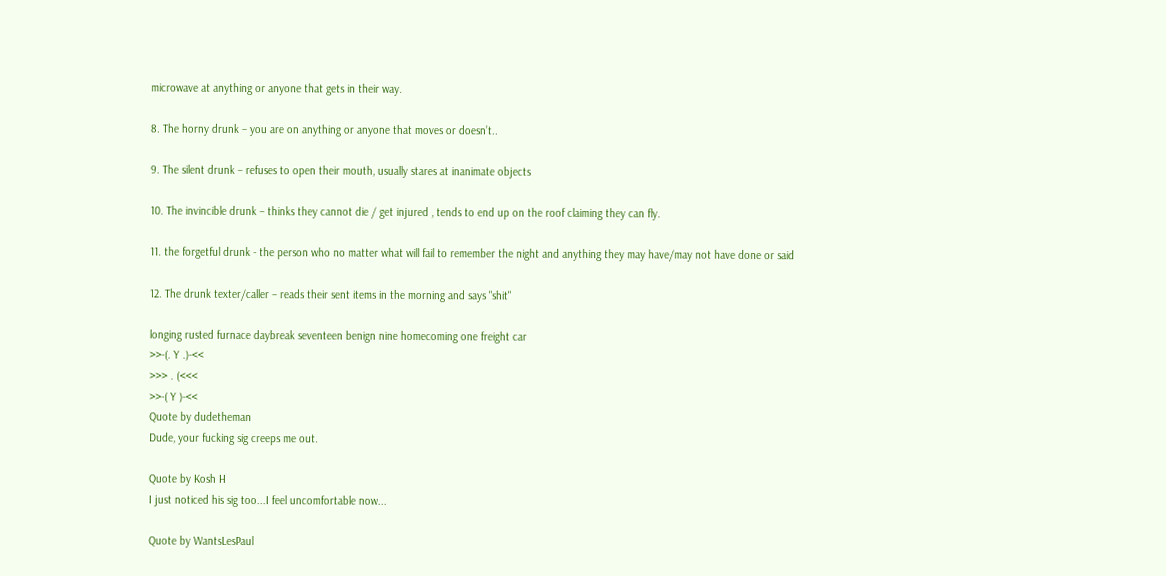microwave at anything or anyone that gets in their way.

8. The horny drunk – you are on anything or anyone that moves or doesn’t..

9. The silent drunk – refuses to open their mouth, usually stares at inanimate objects

10. The invincible drunk – thinks they cannot die / get injured , tends to end up on the roof claiming they can fly.

11. the forgetful drunk - the person who no matter what will fail to remember the night and anything they may have/may not have done or said

12. The drunk texter/caller – reads their sent items in the morning and says "shit"

longing rusted furnace daybreak seventeen benign nine homecoming one freight car
>>-(. Y .)-<<
>>> . (<<<
>>-( Y )-<<
Quote by dudetheman
Dude, your fucking sig creeps me out.

Quote by Kosh H
I just noticed his sig too...I feel uncomfortable now...

Quote by WantsLesPaul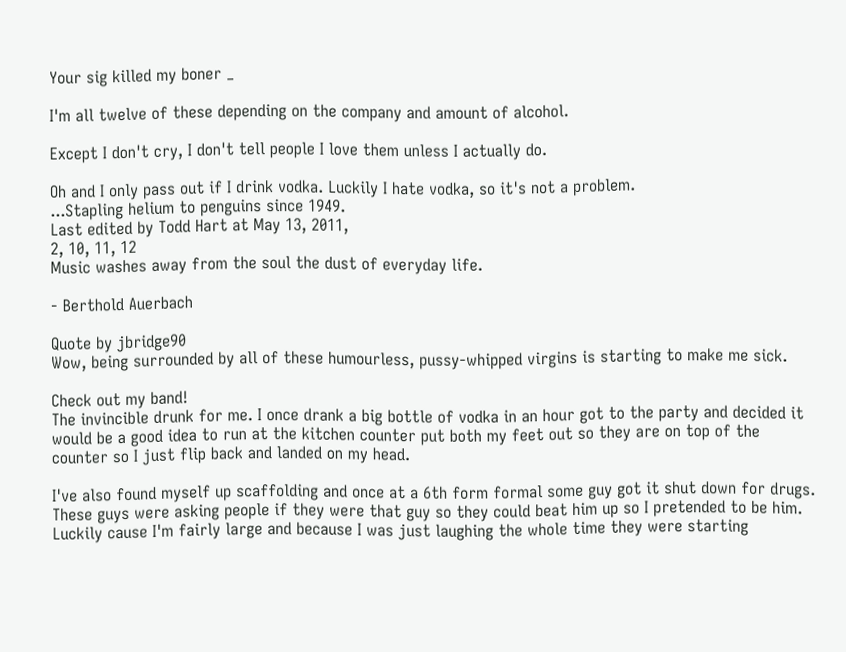Your sig killed my boner _

I'm all twelve of these depending on the company and amount of alcohol.

Except I don't cry, I don't tell people I love them unless I actually do.

Oh and I only pass out if I drink vodka. Luckily I hate vodka, so it's not a problem.
...Stapling helium to penguins since 1949.
Last edited by Todd Hart at May 13, 2011,
2, 10, 11, 12
Music washes away from the soul the dust of everyday life.

- Berthold Auerbach

Quote by jbridge90
Wow, being surrounded by all of these humourless, pussy-whipped virgins is starting to make me sick.

Check out my band!
The invincible drunk for me. I once drank a big bottle of vodka in an hour got to the party and decided it would be a good idea to run at the kitchen counter put both my feet out so they are on top of the counter so I just flip back and landed on my head.

I've also found myself up scaffolding and once at a 6th form formal some guy got it shut down for drugs. These guys were asking people if they were that guy so they could beat him up so I pretended to be him. Luckily cause I'm fairly large and because I was just laughing the whole time they were starting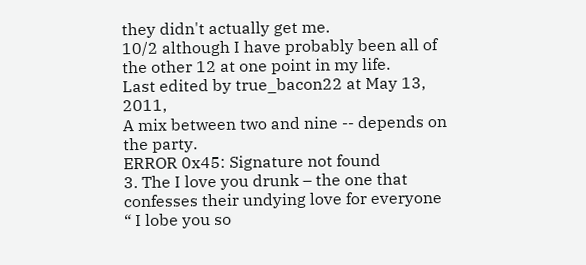they didn't actually get me.
10/2 although I have probably been all of the other 12 at one point in my life.
Last edited by true_bacon22 at May 13, 2011,
A mix between two and nine -- depends on the party.
ERROR 0x45: Signature not found
3. The I love you drunk – the one that confesses their undying love for everyone “ I lobe you so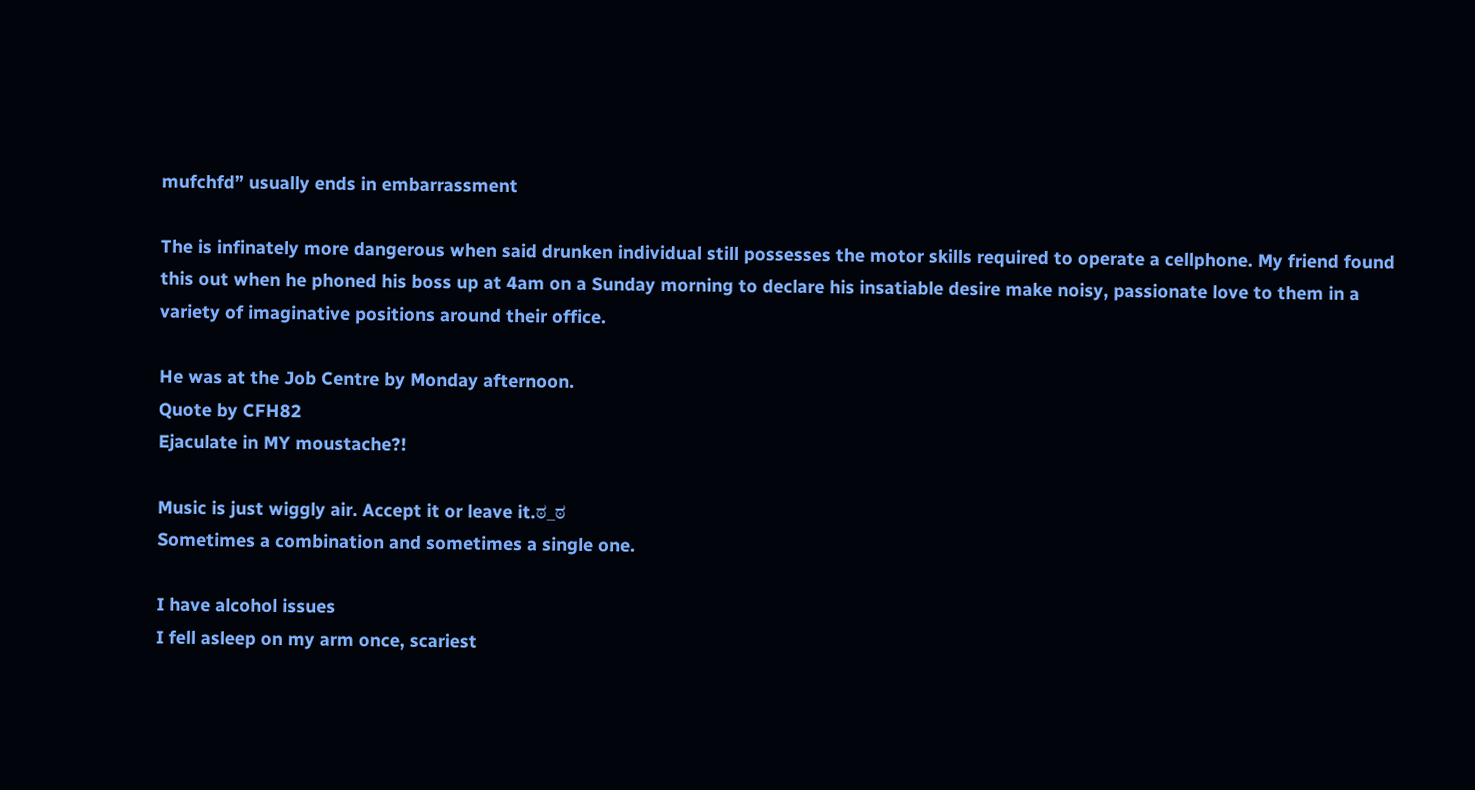mufchfd” usually ends in embarrassment

The is infinately more dangerous when said drunken individual still possesses the motor skills required to operate a cellphone. My friend found this out when he phoned his boss up at 4am on a Sunday morning to declare his insatiable desire make noisy, passionate love to them in a variety of imaginative positions around their office.

He was at the Job Centre by Monday afternoon.
Quote by CFH82
Ejaculate in MY moustache?!

Music is just wiggly air. Accept it or leave it.ಠ_ಠ
Sometimes a combination and sometimes a single one.

I have alcohol issues
I fell asleep on my arm once, scariest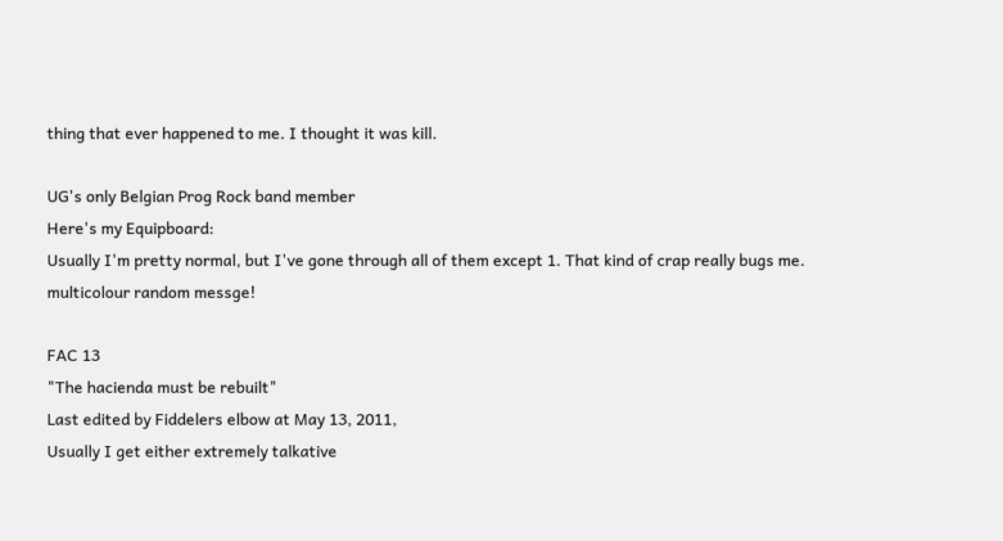thing that ever happened to me. I thought it was kill.

UG's only Belgian Prog Rock band member
Here's my Equipboard:
Usually I'm pretty normal, but I've gone through all of them except 1. That kind of crap really bugs me.
multicolour random messge!

FAC 13
"The hacienda must be rebuilt"
Last edited by Fiddelers elbow at May 13, 2011,
Usually I get either extremely talkative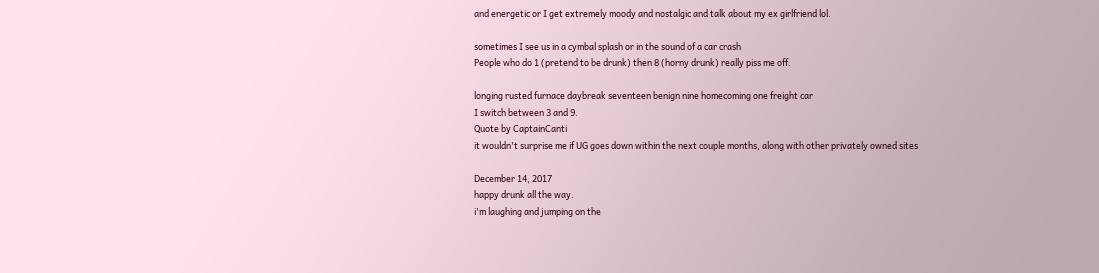and energetic or I get extremely moody and nostalgic and talk about my ex girlfriend lol.

sometimes I see us in a cymbal splash or in the sound of a car crash
People who do 1 (pretend to be drunk) then 8 (horny drunk) really piss me off.

longing rusted furnace daybreak seventeen benign nine homecoming one freight car
I switch between 3 and 9.
Quote by CaptainCanti
it wouldn't surprise me if UG goes down within the next couple months, along with other privately owned sites

December 14, 2017
happy drunk all the way.
i'm laughing and jumping on the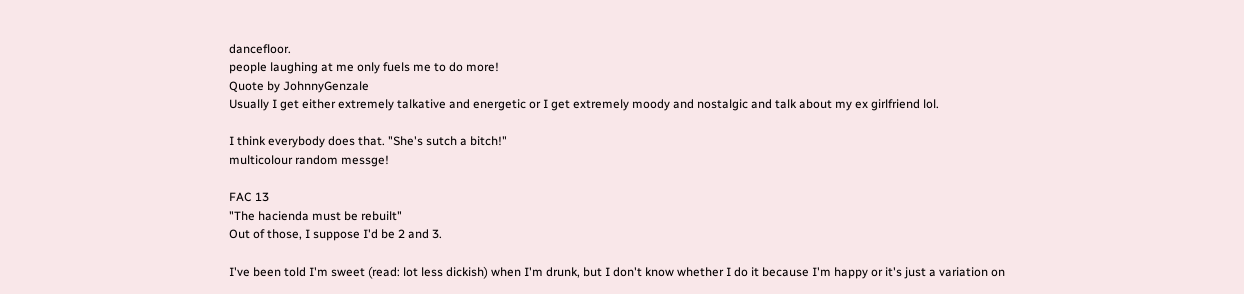dancefloor.
people laughing at me only fuels me to do more!
Quote by JohnnyGenzale
Usually I get either extremely talkative and energetic or I get extremely moody and nostalgic and talk about my ex girlfriend lol.

I think everybody does that. "She's sutch a bitch!"
multicolour random messge!

FAC 13
"The hacienda must be rebuilt"
Out of those, I suppose I'd be 2 and 3.

I've been told I'm sweet (read: lot less dickish) when I'm drunk, but I don't know whether I do it because I'm happy or it's just a variation on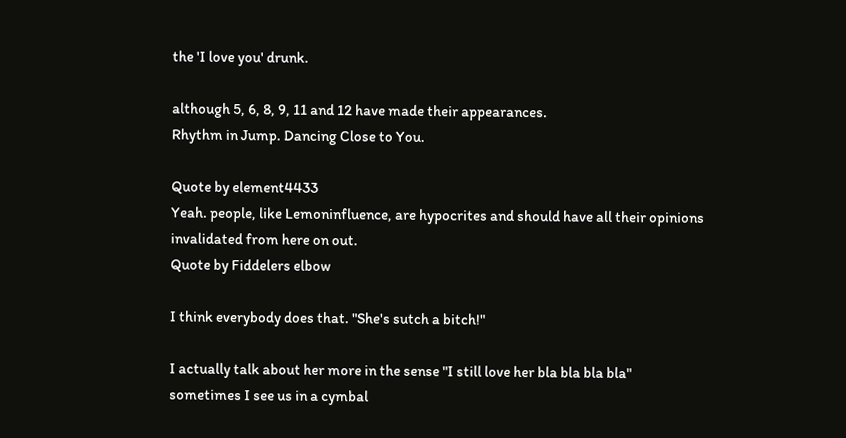the 'I love you' drunk.

although 5, 6, 8, 9, 11 and 12 have made their appearances.
Rhythm in Jump. Dancing Close to You.

Quote by element4433
Yeah. people, like Lemoninfluence, are hypocrites and should have all their opinions invalidated from here on out.
Quote by Fiddelers elbow

I think everybody does that. "She's sutch a bitch!"

I actually talk about her more in the sense "I still love her bla bla bla bla"
sometimes I see us in a cymbal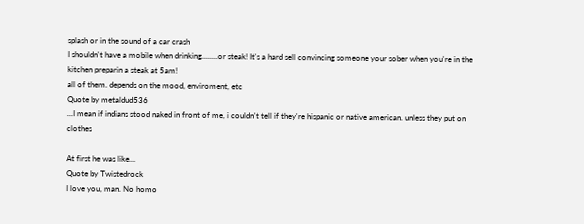splash or in the sound of a car crash
I shouldn't have a mobile when drinking........or steak! It's a hard sell convincing someone your sober when you're in the kitchen preparin a steak at 5am!
all of them. depends on the mood, enviroment, etc
Quote by metaldud536
...I mean if indians stood naked in front of me, i couldn't tell if they're hispanic or native american. unless they put on clothes

At first he was like...
Quote by Twistedrock
I love you, man. No homo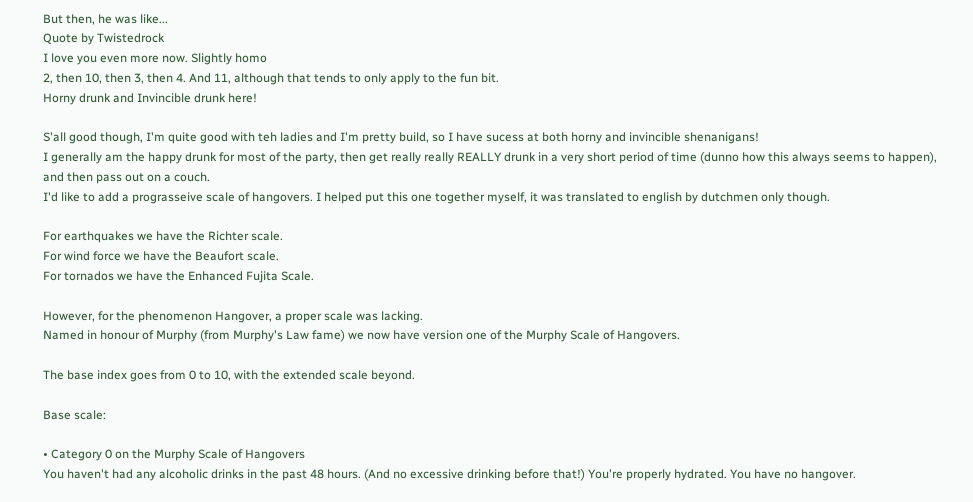But then, he was like...
Quote by Twistedrock
I love you even more now. Slightly homo
2, then 10, then 3, then 4. And 11, although that tends to only apply to the fun bit.
Horny drunk and Invincible drunk here!

S'all good though, I'm quite good with teh ladies and I'm pretty build, so I have sucess at both horny and invincible shenanigans!
I generally am the happy drunk for most of the party, then get really really REALLY drunk in a very short period of time (dunno how this always seems to happen), and then pass out on a couch.
I'd like to add a prograsseive scale of hangovers. I helped put this one together myself, it was translated to english by dutchmen only though.

For earthquakes we have the Richter scale.
For wind force we have the Beaufort scale.
For tornados we have the Enhanced Fujita Scale.

However, for the phenomenon Hangover, a proper scale was lacking.
Named in honour of Murphy (from Murphy's Law fame) we now have version one of the Murphy Scale of Hangovers.

The base index goes from 0 to 10, with the extended scale beyond.

Base scale:

• Category 0 on the Murphy Scale of Hangovers
You haven't had any alcoholic drinks in the past 48 hours. (And no excessive drinking before that!) You're properly hydrated. You have no hangover.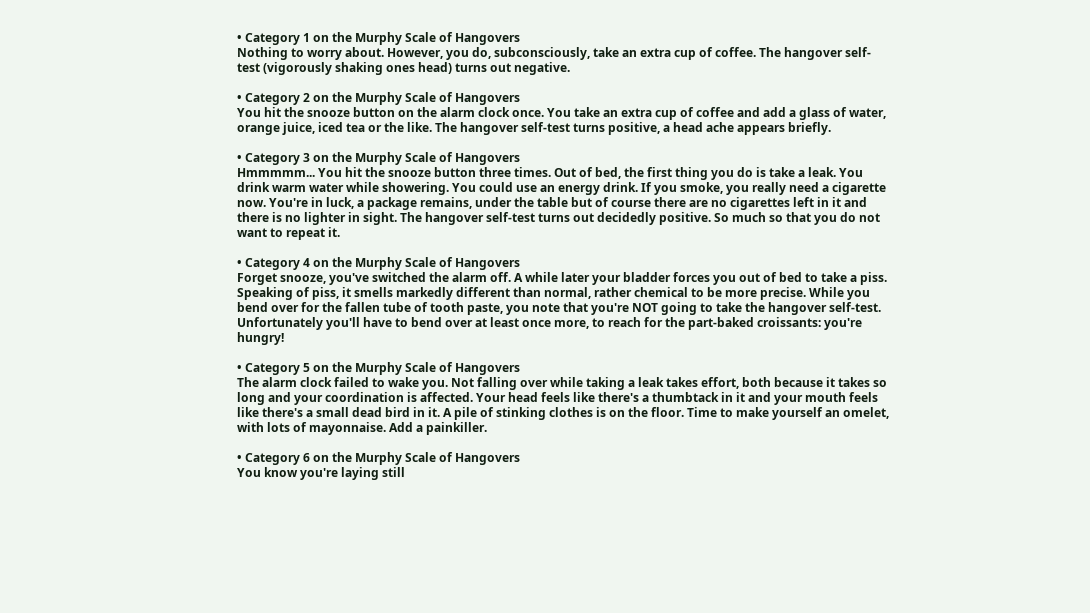• Category 1 on the Murphy Scale of Hangovers
Nothing to worry about. However, you do, subconsciously, take an extra cup of coffee. The hangover self-test (vigorously shaking ones head) turns out negative.

• Category 2 on the Murphy Scale of Hangovers
You hit the snooze button on the alarm clock once. You take an extra cup of coffee and add a glass of water, orange juice, iced tea or the like. The hangover self-test turns positive, a head ache appears briefly.

• Category 3 on the Murphy Scale of Hangovers
Hmmmmm... You hit the snooze button three times. Out of bed, the first thing you do is take a leak. You drink warm water while showering. You could use an energy drink. If you smoke, you really need a cigarette now. You're in luck, a package remains, under the table but of course there are no cigarettes left in it and there is no lighter in sight. The hangover self-test turns out decidedly positive. So much so that you do not want to repeat it.

• Category 4 on the Murphy Scale of Hangovers
Forget snooze, you've switched the alarm off. A while later your bladder forces you out of bed to take a piss. Speaking of piss, it smells markedly different than normal, rather chemical to be more precise. While you bend over for the fallen tube of tooth paste, you note that you're NOT going to take the hangover self-test. Unfortunately you'll have to bend over at least once more, to reach for the part-baked croissants: you're hungry!

• Category 5 on the Murphy Scale of Hangovers
The alarm clock failed to wake you. Not falling over while taking a leak takes effort, both because it takes so long and your coordination is affected. Your head feels like there's a thumbtack in it and your mouth feels like there's a small dead bird in it. A pile of stinking clothes is on the floor. Time to make yourself an omelet, with lots of mayonnaise. Add a painkiller.

• Category 6 on the Murphy Scale of Hangovers
You know you're laying still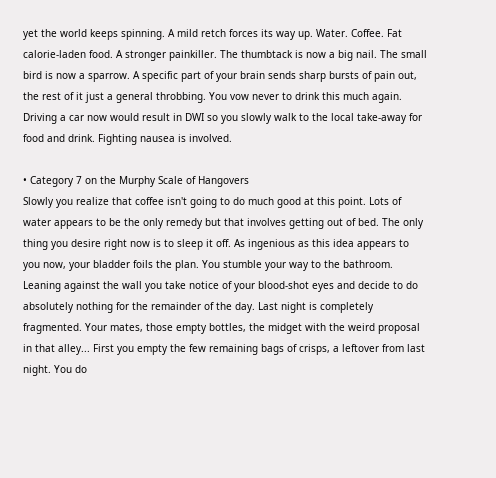yet the world keeps spinning. A mild retch forces its way up. Water. Coffee. Fat calorie-laden food. A stronger painkiller. The thumbtack is now a big nail. The small bird is now a sparrow. A specific part of your brain sends sharp bursts of pain out, the rest of it just a general throbbing. You vow never to drink this much again. Driving a car now would result in DWI so you slowly walk to the local take-away for food and drink. Fighting nausea is involved.

• Category 7 on the Murphy Scale of Hangovers
Slowly you realize that coffee isn't going to do much good at this point. Lots of water appears to be the only remedy but that involves getting out of bed. The only thing you desire right now is to sleep it off. As ingenious as this idea appears to you now, your bladder foils the plan. You stumble your way to the bathroom. Leaning against the wall you take notice of your blood-shot eyes and decide to do absolutely nothing for the remainder of the day. Last night is completely fragmented. Your mates, those empty bottles, the midget with the weird proposal in that alley... First you empty the few remaining bags of crisps, a leftover from last night. You do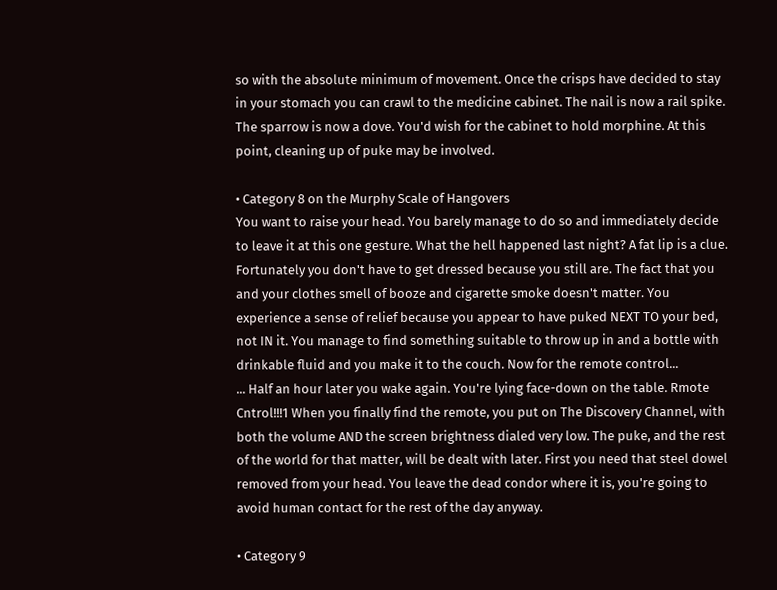so with the absolute minimum of movement. Once the crisps have decided to stay in your stomach you can crawl to the medicine cabinet. The nail is now a rail spike. The sparrow is now a dove. You'd wish for the cabinet to hold morphine. At this point, cleaning up of puke may be involved.

• Category 8 on the Murphy Scale of Hangovers
You want to raise your head. You barely manage to do so and immediately decide to leave it at this one gesture. What the hell happened last night? A fat lip is a clue. Fortunately you don't have to get dressed because you still are. The fact that you and your clothes smell of booze and cigarette smoke doesn't matter. You experience a sense of relief because you appear to have puked NEXT TO your bed, not IN it. You manage to find something suitable to throw up in and a bottle with drinkable fluid and you make it to the couch. Now for the remote control...
... Half an hour later you wake again. You're lying face-down on the table. Rmote Cntrol!!!1 When you finally find the remote, you put on The Discovery Channel, with both the volume AND the screen brightness dialed very low. The puke, and the rest of the world for that matter, will be dealt with later. First you need that steel dowel removed from your head. You leave the dead condor where it is, you're going to avoid human contact for the rest of the day anyway.

• Category 9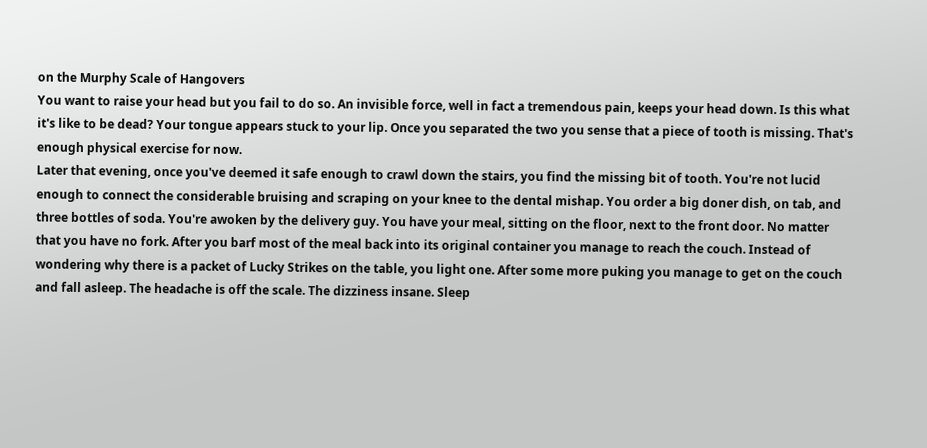on the Murphy Scale of Hangovers
You want to raise your head but you fail to do so. An invisible force, well in fact a tremendous pain, keeps your head down. Is this what it's like to be dead? Your tongue appears stuck to your lip. Once you separated the two you sense that a piece of tooth is missing. That's enough physical exercise for now.
Later that evening, once you've deemed it safe enough to crawl down the stairs, you find the missing bit of tooth. You're not lucid enough to connect the considerable bruising and scraping on your knee to the dental mishap. You order a big doner dish, on tab, and three bottles of soda. You're awoken by the delivery guy. You have your meal, sitting on the floor, next to the front door. No matter that you have no fork. After you barf most of the meal back into its original container you manage to reach the couch. Instead of wondering why there is a packet of Lucky Strikes on the table, you light one. After some more puking you manage to get on the couch and fall asleep. The headache is off the scale. The dizziness insane. Sleep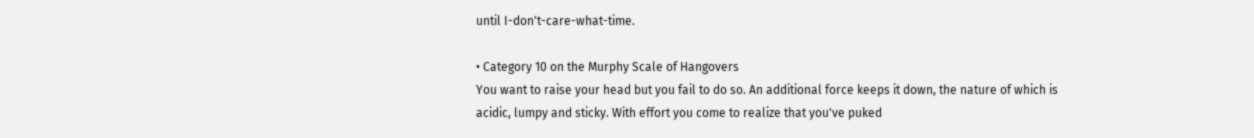until I-don't-care-what-time.

• Category 10 on the Murphy Scale of Hangovers
You want to raise your head but you fail to do so. An additional force keeps it down, the nature of which is acidic, lumpy and sticky. With effort you come to realize that you've puked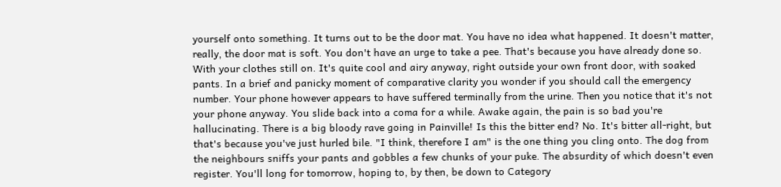yourself onto something. It turns out to be the door mat. You have no idea what happened. It doesn't matter, really, the door mat is soft. You don't have an urge to take a pee. That's because you have already done so. With your clothes still on. It's quite cool and airy anyway, right outside your own front door, with soaked pants. In a brief and panicky moment of comparative clarity you wonder if you should call the emergency number. Your phone however appears to have suffered terminally from the urine. Then you notice that it's not your phone anyway. You slide back into a coma for a while. Awake again, the pain is so bad you're hallucinating. There is a big bloody rave going in Painville! Is this the bitter end? No. It's bitter all-right, but that's because you've just hurled bile. "I think, therefore I am" is the one thing you cling onto. The dog from the neighbours sniffs your pants and gobbles a few chunks of your puke. The absurdity of which doesn't even register. You'll long for tomorrow, hoping to, by then, be down to Category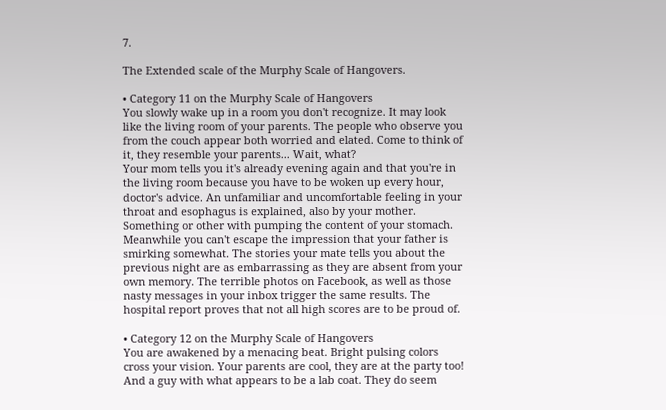7.

The Extended scale of the Murphy Scale of Hangovers.

• Category 11 on the Murphy Scale of Hangovers
You slowly wake up in a room you don't recognize. It may look like the living room of your parents. The people who observe you from the couch appear both worried and elated. Come to think of it, they resemble your parents... Wait, what?
Your mom tells you it's already evening again and that you're in the living room because you have to be woken up every hour, doctor's advice. An unfamiliar and uncomfortable feeling in your throat and esophagus is explained, also by your mother. Something or other with pumping the content of your stomach. Meanwhile you can't escape the impression that your father is smirking somewhat. The stories your mate tells you about the previous night are as embarrassing as they are absent from your own memory. The terrible photos on Facebook, as well as those nasty messages in your inbox trigger the same results. The hospital report proves that not all high scores are to be proud of.

• Category 12 on the Murphy Scale of Hangovers
You are awakened by a menacing beat. Bright pulsing colors cross your vision. Your parents are cool, they are at the party too! And a guy with what appears to be a lab coat. They do seem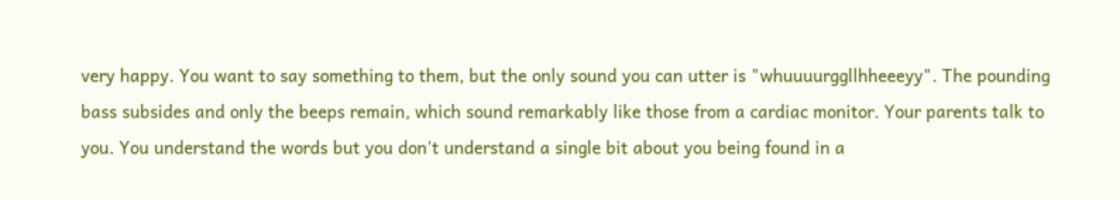very happy. You want to say something to them, but the only sound you can utter is "whuuuurggllhheeeyy". The pounding bass subsides and only the beeps remain, which sound remarkably like those from a cardiac monitor. Your parents talk to you. You understand the words but you don't understand a single bit about you being found in a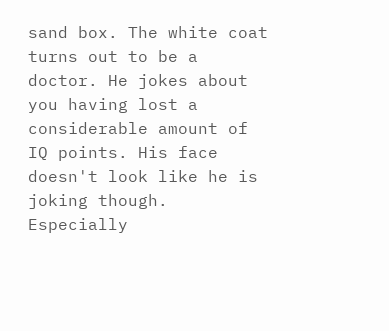sand box. The white coat turns out to be a doctor. He jokes about you having lost a considerable amount of IQ points. His face doesn't look like he is joking though. Especially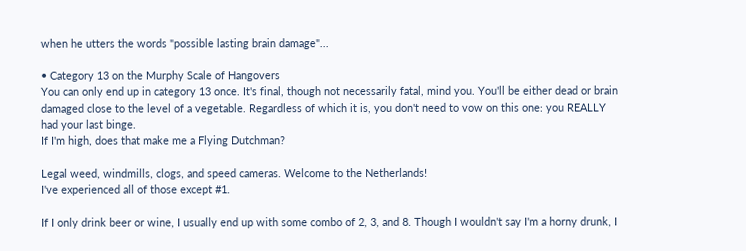when he utters the words "possible lasting brain damage"...

• Category 13 on the Murphy Scale of Hangovers
You can only end up in category 13 once. It's final, though not necessarily fatal, mind you. You'll be either dead or brain damaged close to the level of a vegetable. Regardless of which it is, you don't need to vow on this one: you REALLY had your last binge.
If I'm high, does that make me a Flying Dutchman?

Legal weed, windmills, clogs, and speed cameras. Welcome to the Netherlands!
I've experienced all of those except #1.

If I only drink beer or wine, I usually end up with some combo of 2, 3, and 8. Though I wouldn't say I'm a horny drunk, I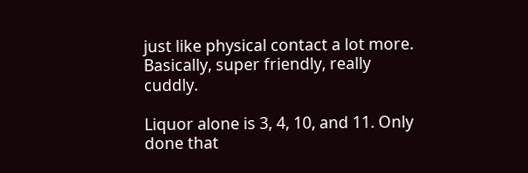just like physical contact a lot more. Basically, super friendly, really cuddly.

Liquor alone is 3, 4, 10, and 11. Only done that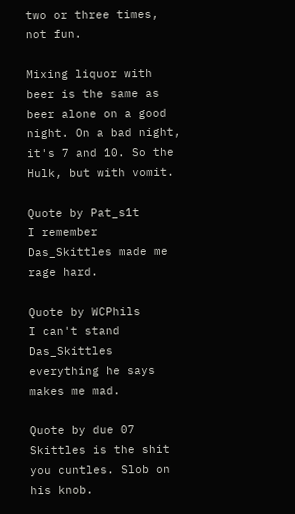two or three times, not fun.

Mixing liquor with beer is the same as beer alone on a good night. On a bad night, it's 7 and 10. So the Hulk, but with vomit.

Quote by Pat_s1t
I remember Das_Skittles made me rage hard.

Quote by WCPhils
I can't stand Das_Skittles everything he says makes me mad.

Quote by due 07
Skittles is the shit you cuntles. Slob on his knob.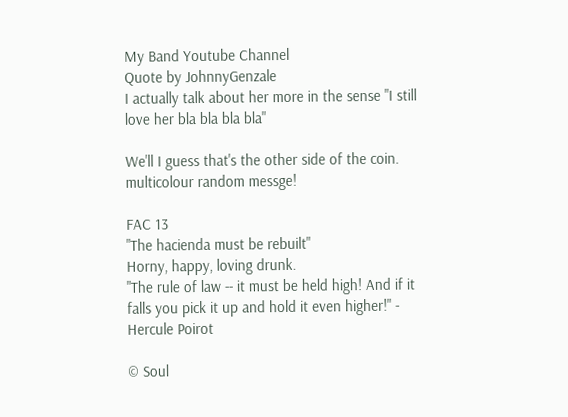My Band Youtube Channel
Quote by JohnnyGenzale
I actually talk about her more in the sense "I still love her bla bla bla bla"

We'll I guess that's the other side of the coin.
multicolour random messge!

FAC 13
"The hacienda must be rebuilt"
Horny, happy, loving drunk.
"The rule of law -- it must be held high! And if it falls you pick it up and hold it even higher!" - Hercule Poirot

© Soul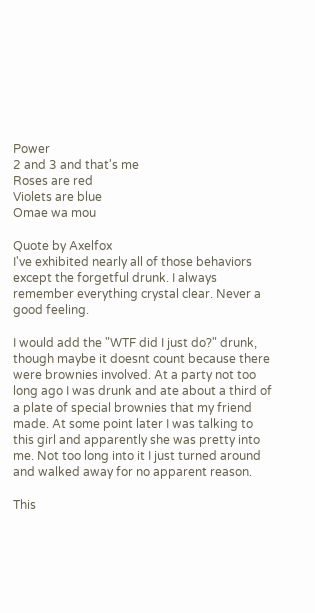Power
2 and 3 and that's me
Roses are red
Violets are blue
Omae wa mou

Quote by Axelfox
I've exhibited nearly all of those behaviors except the forgetful drunk. I always remember everything crystal clear. Never a good feeling.

I would add the "WTF did I just do?" drunk, though maybe it doesnt count because there were brownies involved. At a party not too long ago I was drunk and ate about a third of a plate of special brownies that my friend made. At some point later I was talking to this girl and apparently she was pretty into me. Not too long into it I just turned around and walked away for no apparent reason.

This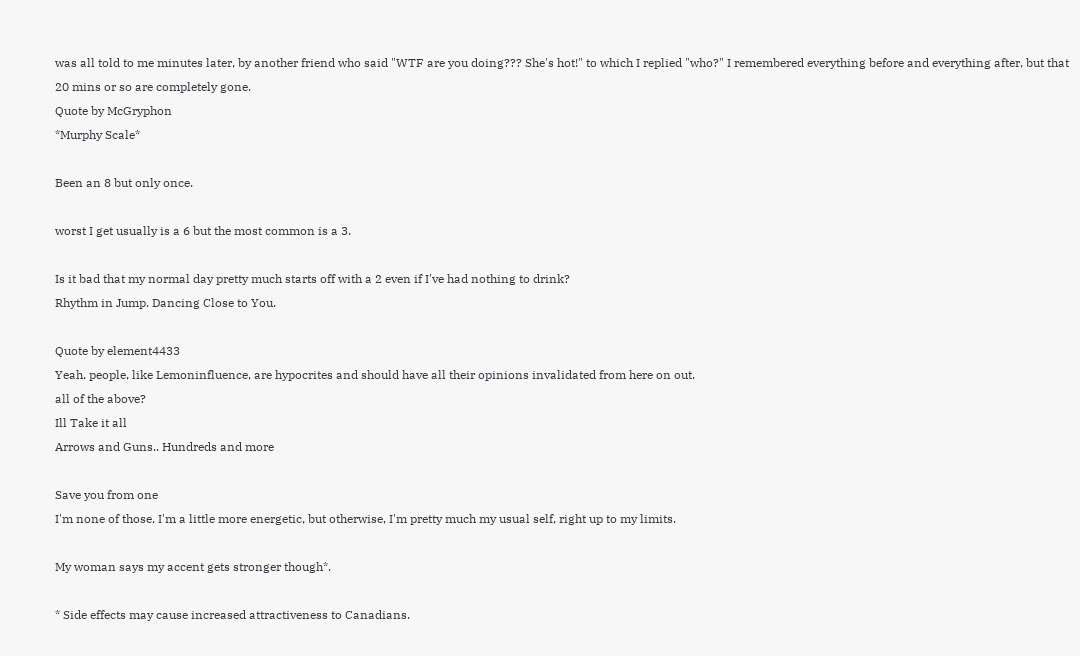was all told to me minutes later, by another friend who said "WTF are you doing??? She's hot!" to which I replied "who?" I remembered everything before and everything after, but that 20 mins or so are completely gone.
Quote by McGryphon
*Murphy Scale*

Been an 8 but only once.

worst I get usually is a 6 but the most common is a 3.

Is it bad that my normal day pretty much starts off with a 2 even if I've had nothing to drink?
Rhythm in Jump. Dancing Close to You.

Quote by element4433
Yeah. people, like Lemoninfluence, are hypocrites and should have all their opinions invalidated from here on out.
all of the above?
Ill Take it all
Arrows and Guns.. Hundreds and more

Save you from one
I'm none of those. I'm a little more energetic, but otherwise, I'm pretty much my usual self, right up to my limits.

My woman says my accent gets stronger though*.

* Side effects may cause increased attractiveness to Canadians.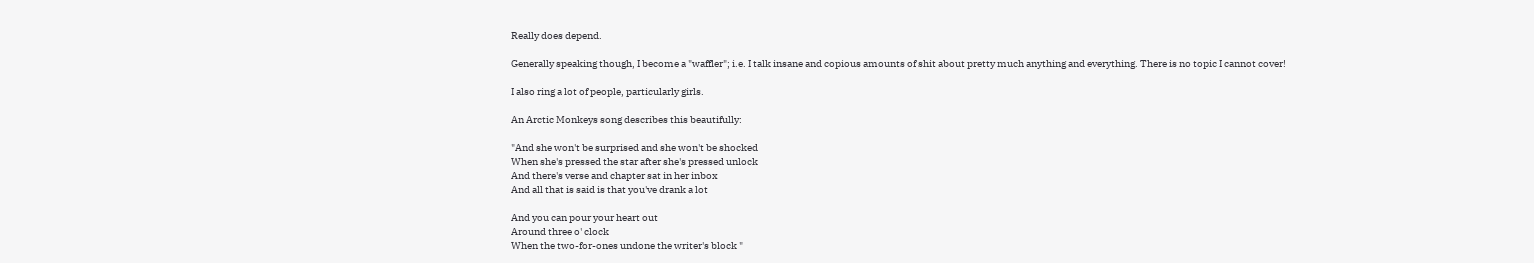Really does depend.

Generally speaking though, I become a "waffler"; i.e. I talk insane and copious amounts of shit about pretty much anything and everything. There is no topic I cannot cover!

I also ring a lot of people, particularly girls.

An Arctic Monkeys song describes this beautifully:

"And she won't be surprised and she won't be shocked
When she's pressed the star after she's pressed unlock
And there's verse and chapter sat in her inbox
And all that is said is that you've drank a lot

And you can pour your heart out
Around three o' clock
When the two-for-ones undone the writer's block "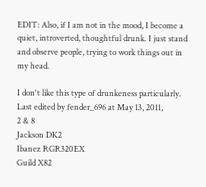EDIT: Also, if I am not in the mood, I become a quiet, introverted, thoughtful drunk. I just stand and observe people, trying to work things out in my head.

I don't like this type of drunkeness particularly.
Last edited by fender_696 at May 13, 2011,
2 & 8
Jackson DK2
Ibanez RGR320EX
Guild X82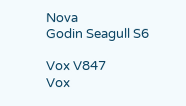Nova
Godin Seagull S6

Vox V847
Vox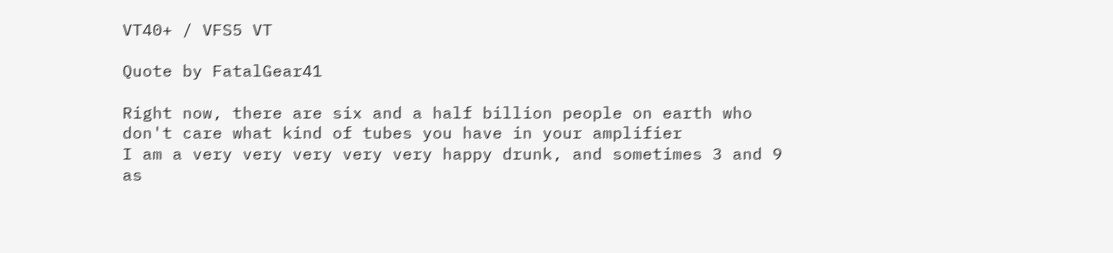VT40+ / VFS5 VT

Quote by FatalGear41

Right now, there are six and a half billion people on earth who don't care what kind of tubes you have in your amplifier
I am a very very very very very happy drunk, and sometimes 3 and 9 as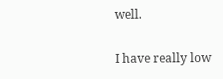well.

I have really low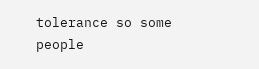tolerance so some people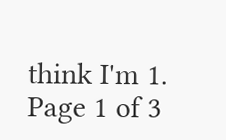think I'm 1.
Page 1 of 3